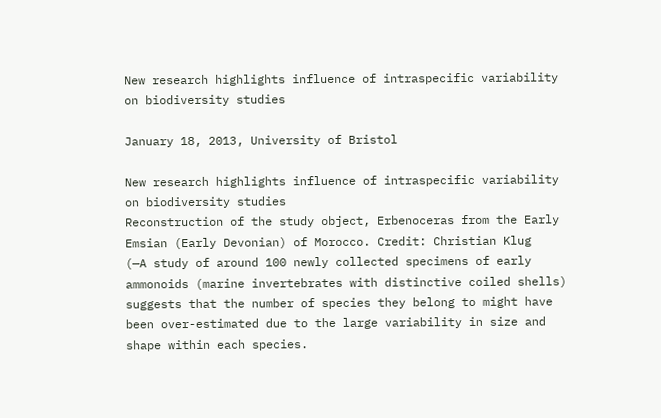New research highlights influence of intraspecific variability on biodiversity studies

January 18, 2013, University of Bristol

New research highlights influence of intraspecific variability on biodiversity studies
Reconstruction of the study object, Erbenoceras from the Early Emsian (Early Devonian) of Morocco. Credit: Christian Klug
(—A study of around 100 newly collected specimens of early ammonoids (marine invertebrates with distinctive coiled shells) suggests that the number of species they belong to might have been over-estimated due to the large variability in size and shape within each species.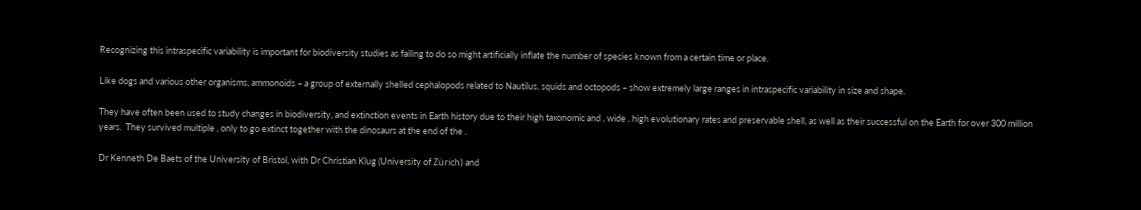Recognizing this intraspecific variability is important for biodiversity studies as failing to do so might artificially inflate the number of species known from a certain time or place.

Like dogs and various other organisms, ammonoids – a group of externally shelled cephalopods related to Nautilus, squids and octopods – show extremely large ranges in intraspecific variability in size and shape.

They have often been used to study changes in biodiversity, and extinction events in Earth history due to their high taxonomic and , wide , high evolutionary rates and preservable shell, as well as their successful on the Earth for over 300 million years.  They survived multiple , only to go extinct together with the dinosaurs at the end of the .

Dr Kenneth De Baets of the University of Bristol, with Dr Christian Klug (University of Zürich) and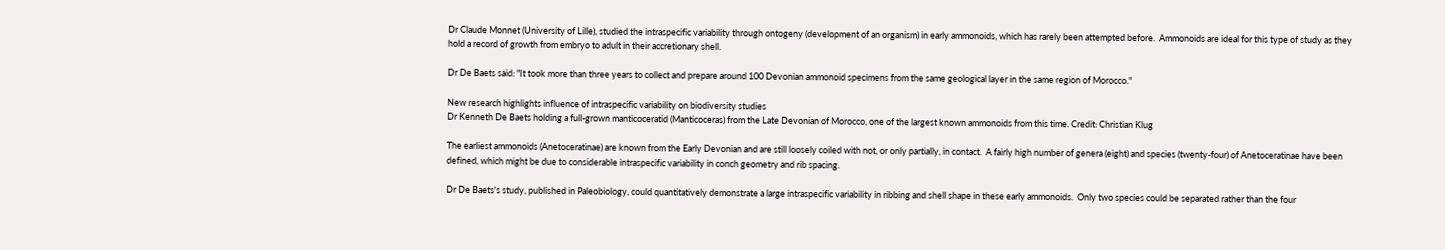Dr Claude Monnet (University of Lille), studied the intraspecific variability through ontogeny (development of an organism) in early ammonoids, which has rarely been attempted before.  Ammonoids are ideal for this type of study as they hold a record of growth from embryo to adult in their accretionary shell.

Dr De Baets said: "It took more than three years to collect and prepare around 100 Devonian ammonoid specimens from the same geological layer in the same region of Morocco."

New research highlights influence of intraspecific variability on biodiversity studies
Dr Kenneth De Baets holding a full-grown manticoceratid (Manticoceras) from the Late Devonian of Morocco, one of the largest known ammonoids from this time. Credit: Christian Klug

The earliest ammonoids (Anetoceratinae) are known from the Early Devonian and are still loosely coiled with not, or only partially, in contact.  A fairly high number of genera (eight) and species (twenty-four) of Anetoceratinae have been defined, which might be due to considerable intraspecific variability in conch geometry and rib spacing.

Dr De Baets's study, published in Paleobiology, could quantitatively demonstrate a large intraspecific variability in ribbing and shell shape in these early ammonoids.  Only two species could be separated rather than the four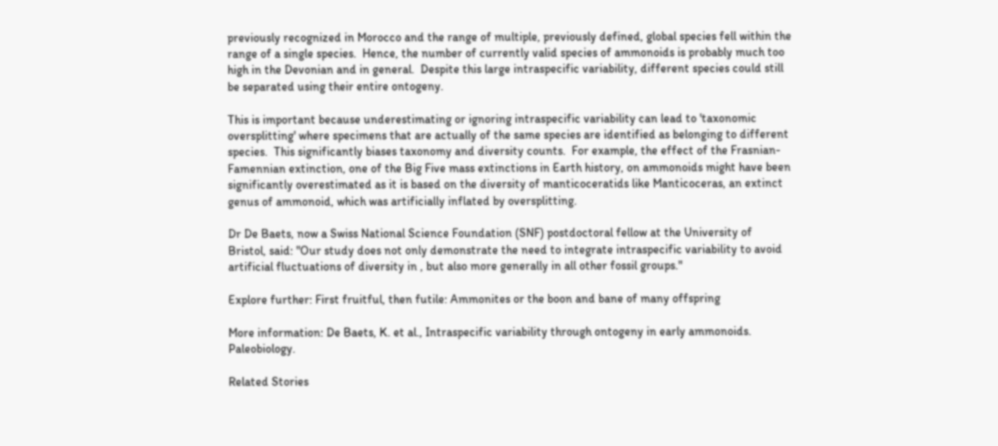previously recognized in Morocco and the range of multiple, previously defined, global species fell within the range of a single species.  Hence, the number of currently valid species of ammonoids is probably much too high in the Devonian and in general.  Despite this large intraspecific variability, different species could still be separated using their entire ontogeny.

This is important because underestimating or ignoring intraspecific variability can lead to 'taxonomic oversplitting' where specimens that are actually of the same species are identified as belonging to different species.  This significantly biases taxonomy and diversity counts.  For example, the effect of the Frasnian-Famennian extinction, one of the Big Five mass extinctions in Earth history, on ammonoids might have been significantly overestimated as it is based on the diversity of manticoceratids like Manticoceras, an extinct genus of ammonoid, which was artificially inflated by oversplitting.

Dr De Baets, now a Swiss National Science Foundation (SNF) postdoctoral fellow at the University of Bristol, said: "Our study does not only demonstrate the need to integrate intraspecific variability to avoid artificial fluctuations of diversity in , but also more generally in all other fossil groups."

Explore further: First fruitful, then futile: Ammonites or the boon and bane of many offspring

More information: De Baets, K. et al., Intraspecific variability through ontogeny in early ammonoids. Paleobiology.

Related Stories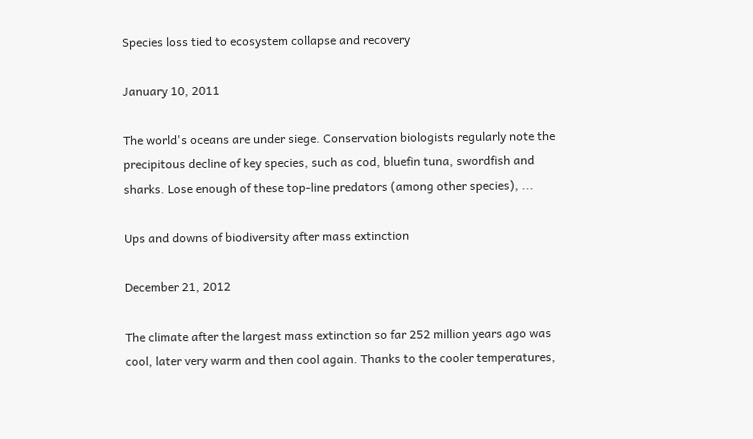Species loss tied to ecosystem collapse and recovery

January 10, 2011

The world's oceans are under siege. Conservation biologists regularly note the precipitous decline of key species, such as cod, bluefin tuna, swordfish and sharks. Lose enough of these top-line predators (among other species), ...

Ups and downs of biodiversity after mass extinction

December 21, 2012

The climate after the largest mass extinction so far 252 million years ago was cool, later very warm and then cool again. Thanks to the cooler temperatures,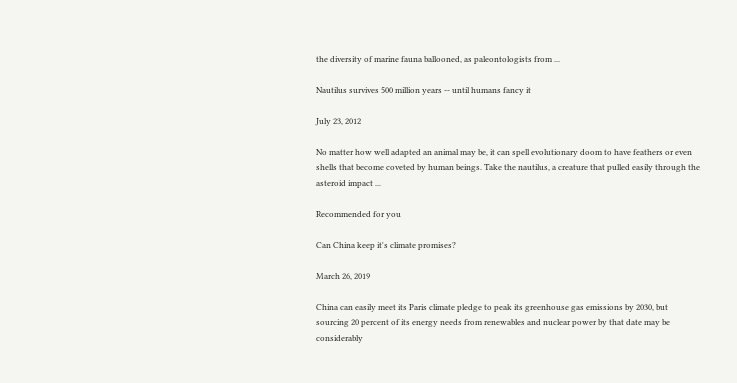the diversity of marine fauna ballooned, as paleontologists from ...

Nautilus survives 500 million years -- until humans fancy it

July 23, 2012

No matter how well adapted an animal may be, it can spell evolutionary doom to have feathers or even shells that become coveted by human beings. Take the nautilus, a creature that pulled easily through the asteroid impact ...

Recommended for you

Can China keep it's climate promises?

March 26, 2019

China can easily meet its Paris climate pledge to peak its greenhouse gas emissions by 2030, but sourcing 20 percent of its energy needs from renewables and nuclear power by that date may be considerably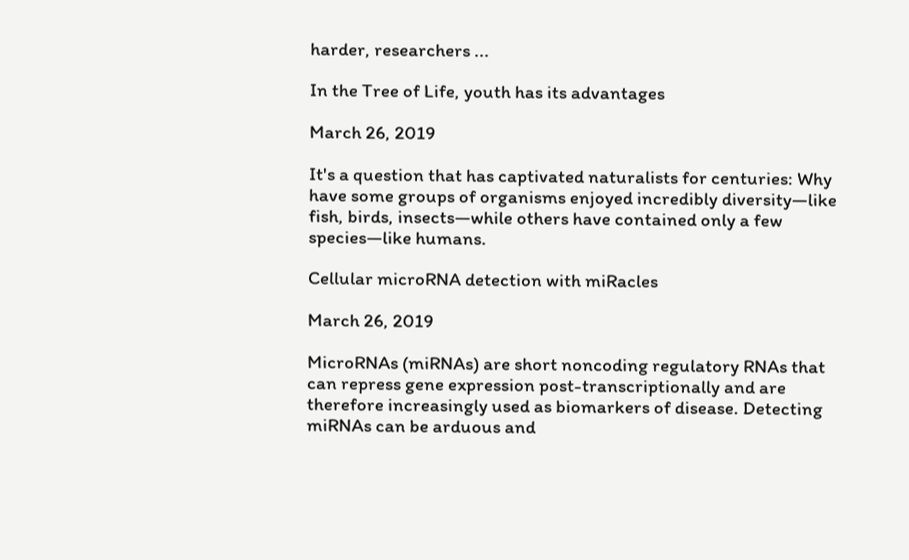harder, researchers ...

In the Tree of Life, youth has its advantages

March 26, 2019

It's a question that has captivated naturalists for centuries: Why have some groups of organisms enjoyed incredibly diversity—like fish, birds, insects—while others have contained only a few species—like humans.

Cellular microRNA detection with miRacles

March 26, 2019

MicroRNAs (miRNAs) are short noncoding regulatory RNAs that can repress gene expression post-transcriptionally and are therefore increasingly used as biomarkers of disease. Detecting miRNAs can be arduous and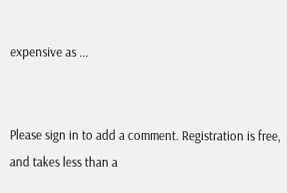expensive as ...


Please sign in to add a comment. Registration is free, and takes less than a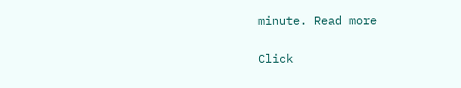minute. Read more

Click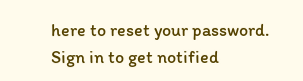here to reset your password.
Sign in to get notified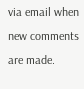via email when new comments are made.